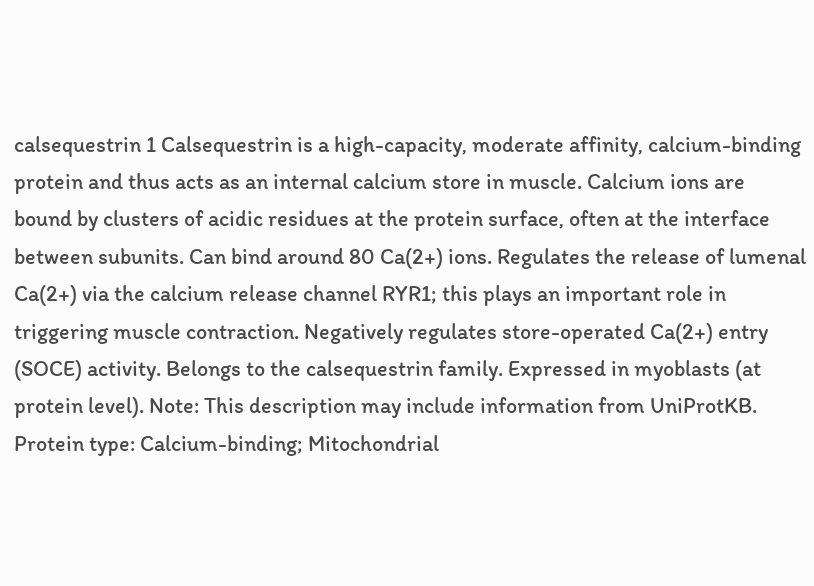calsequestrin 1 Calsequestrin is a high-capacity, moderate affinity, calcium-binding protein and thus acts as an internal calcium store in muscle. Calcium ions are bound by clusters of acidic residues at the protein surface, often at the interface between subunits. Can bind around 80 Ca(2+) ions. Regulates the release of lumenal Ca(2+) via the calcium release channel RYR1; this plays an important role in triggering muscle contraction. Negatively regulates store-operated Ca(2+) entry (SOCE) activity. Belongs to the calsequestrin family. Expressed in myoblasts (at protein level). Note: This description may include information from UniProtKB.
Protein type: Calcium-binding; Mitochondrial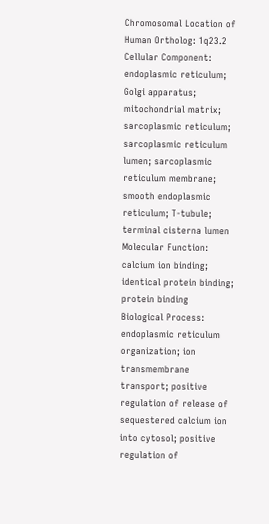Chromosomal Location of Human Ortholog: 1q23.2
Cellular Component:  endoplasmic reticulum; Golgi apparatus; mitochondrial matrix; sarcoplasmic reticulum; sarcoplasmic reticulum lumen; sarcoplasmic reticulum membrane; smooth endoplasmic reticulum; T-tubule; terminal cisterna lumen
Molecular Function:  calcium ion binding; identical protein binding; protein binding
Biological Process:  endoplasmic reticulum organization; ion transmembrane transport; positive regulation of release of sequestered calcium ion into cytosol; positive regulation of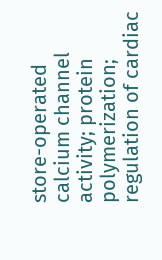store-operated calcium channel activity; protein polymerization; regulation of cardiac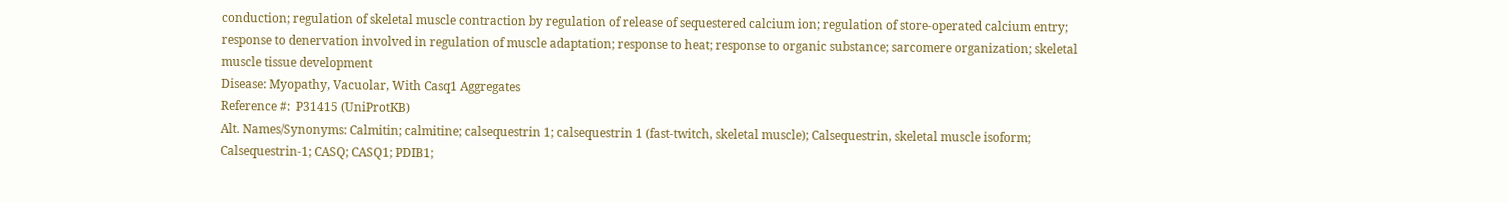conduction; regulation of skeletal muscle contraction by regulation of release of sequestered calcium ion; regulation of store-operated calcium entry; response to denervation involved in regulation of muscle adaptation; response to heat; response to organic substance; sarcomere organization; skeletal muscle tissue development
Disease: Myopathy, Vacuolar, With Casq1 Aggregates
Reference #:  P31415 (UniProtKB)
Alt. Names/Synonyms: Calmitin; calmitine; calsequestrin 1; calsequestrin 1 (fast-twitch, skeletal muscle); Calsequestrin, skeletal muscle isoform; Calsequestrin-1; CASQ; CASQ1; PDIB1;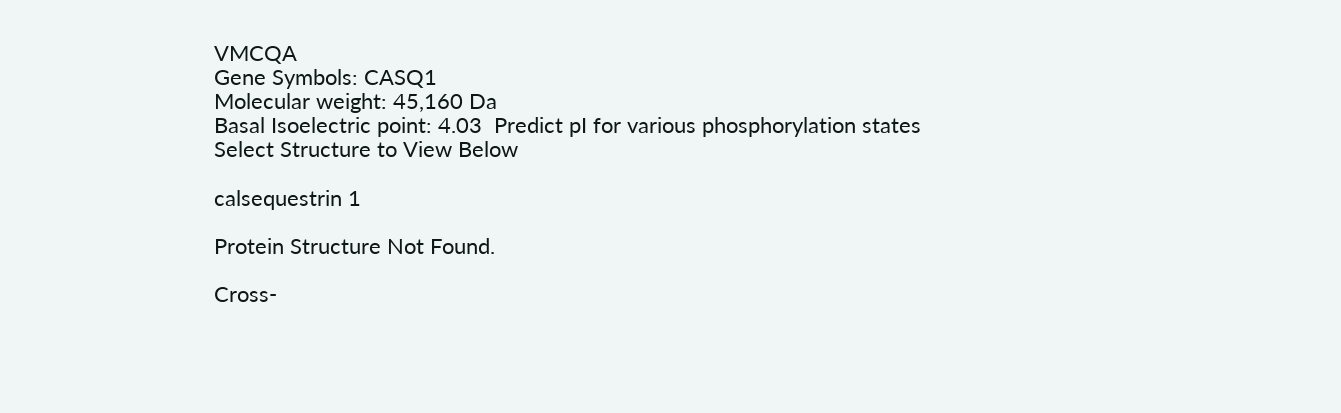VMCQA
Gene Symbols: CASQ1
Molecular weight: 45,160 Da
Basal Isoelectric point: 4.03  Predict pI for various phosphorylation states
Select Structure to View Below

calsequestrin 1

Protein Structure Not Found.

Cross-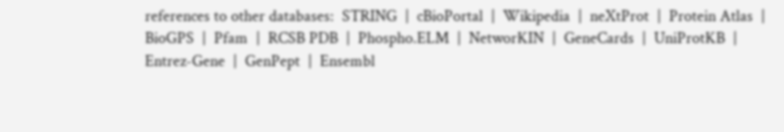references to other databases:  STRING  |  cBioPortal  |  Wikipedia  |  neXtProt  |  Protein Atlas  |  BioGPS  |  Pfam  |  RCSB PDB  |  Phospho.ELM  |  NetworKIN  |  GeneCards  |  UniProtKB  |  Entrez-Gene  |  GenPept  |  Ensembl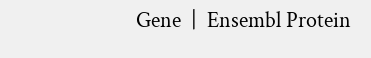Gene  |  Ensembl Protein